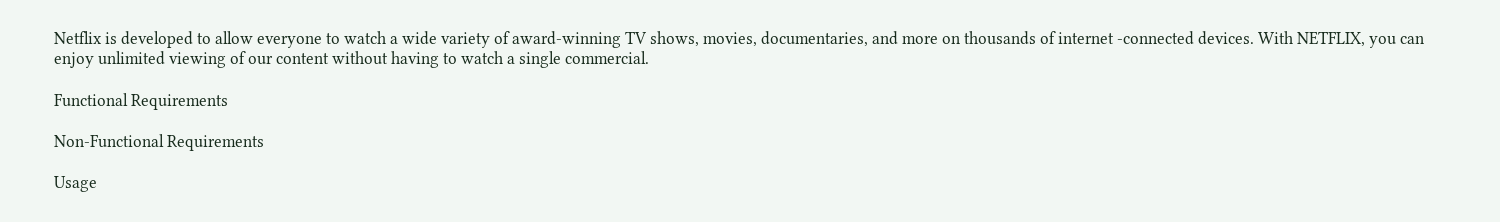Netflix is developed to allow everyone to watch a wide variety of award-winning TV shows, movies, documentaries, and more on thousands of internet -connected devices. With NETFLIX, you can enjoy unlimited viewing of our content without having to watch a single commercial.

Functional Requirements

Non-Functional Requirements

Usage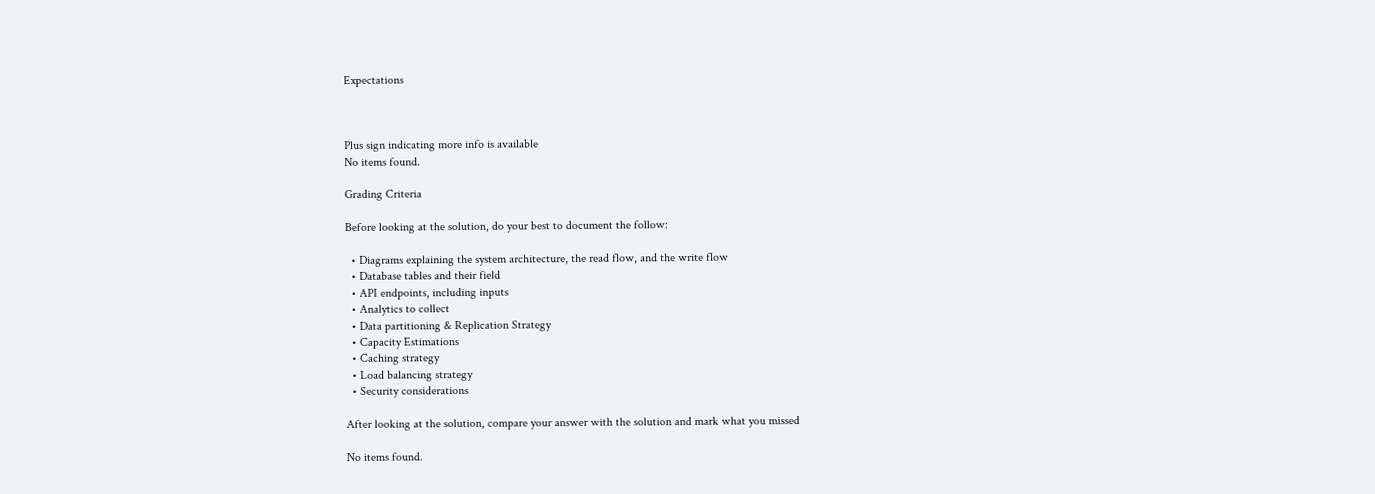Expectations



Plus sign indicating more info is available
No items found.

Grading Criteria

Before looking at the solution, do your best to document the follow:

  • Diagrams explaining the system architecture, the read flow, and the write flow
  • Database tables and their field
  • API endpoints, including inputs
  • Analytics to collect
  • Data partitioning & Replication Strategy
  • Capacity Estimations
  • Caching strategy
  • Load balancing strategy
  • Security considerations

After looking at the solution, compare your answer with the solution and mark what you missed

No items found.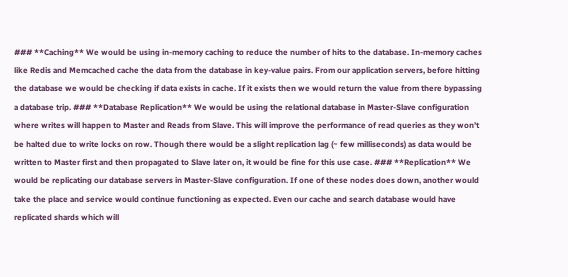### **Caching** We would be using in-memory caching to reduce the number of hits to the database. In-memory caches like Redis and Memcached cache the data from the database in key-value pairs. From our application servers, before hitting the database we would be checking if data exists in cache. If it exists then we would return the value from there bypassing a database trip. ### **Database Replication** We would be using the relational database in Master-Slave configuration where writes will happen to Master and Reads from Slave. This will improve the performance of read queries as they won’t be halted due to write locks on row. Though there would be a slight replication lag (~ few milliseconds) as data would be written to Master first and then propagated to Slave later on, it would be fine for this use case. ### **Replication** We would be replicating our database servers in Master-Slave configuration. If one of these nodes does down, another would take the place and service would continue functioning as expected. Even our cache and search database would have replicated shards which will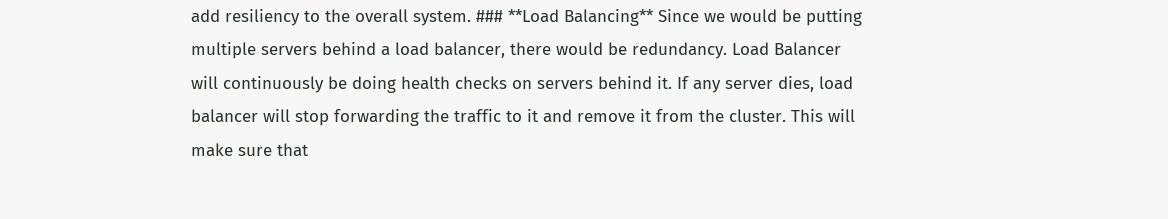add resiliency to the overall system. ### **Load Balancing** Since we would be putting multiple servers behind a load balancer, there would be redundancy. Load Balancer will continuously be doing health checks on servers behind it. If any server dies, load balancer will stop forwarding the traffic to it and remove it from the cluster. This will make sure that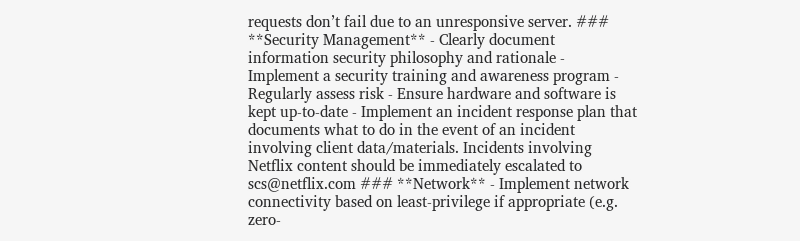requests don’t fail due to an unresponsive server. ### **Security Management** - Clearly document information security philosophy and rationale - Implement a security training and awareness program - Regularly assess risk - Ensure hardware and software is kept up-to-date - Implement an incident response plan that documents what to do in the event of an incident involving client data/materials. Incidents involving Netflix content should be immediately escalated to scs@netflix.com ### **Network** - Implement network connectivity based on least-privilege if appropriate (e.g. zero-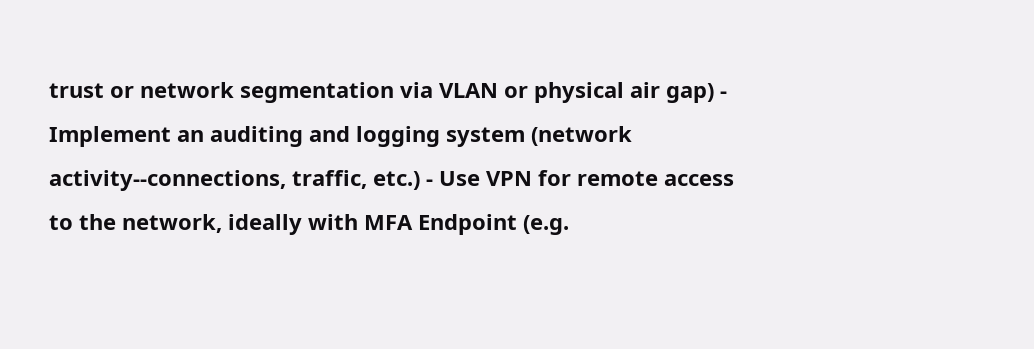trust or network segmentation via VLAN or physical air gap) - Implement an auditing and logging system (network activity--connections, traffic, etc.) - Use VPN for remote access to the network, ideally with MFA Endpoint (e.g.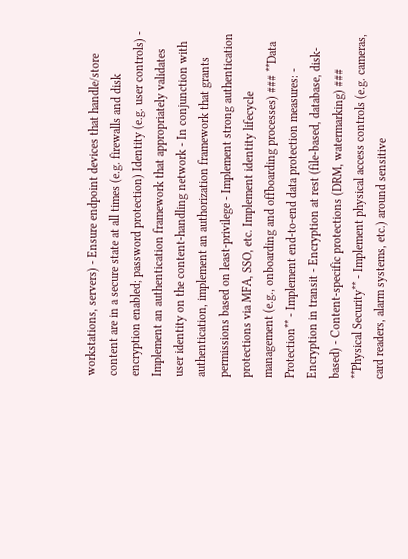workstations, servers) - Ensure endpoint devices that handle/store content are in a secure state at all times (e.g. firewalls and disk encryption enabled; password protection) Identity (e.g. user controls) - Implement an authentication framework that appropriately validates user identity on the content-handling network - In conjunction with authentication, implement an authorization framework that grants permissions based on least-privilege - Implement strong authentication protections via MFA, SSO, etc. Implement identity lifecycle management (e.g., onboarding and offboarding processes) ### **Data Protection** - Implement end-to-end data protection measures: - Encryption in transit - Encryption at rest (file-based, database, disk-based) - Content-specific protections (DRM, watermarking) ### **Physical Security** - Implement physical access controls (e.g. cameras, card readers, alarm systems, etc.) around sensitive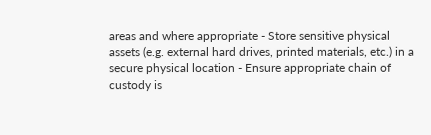areas and where appropriate - Store sensitive physical assets (e.g. external hard drives, printed materials, etc.) in a secure physical location - Ensure appropriate chain of custody is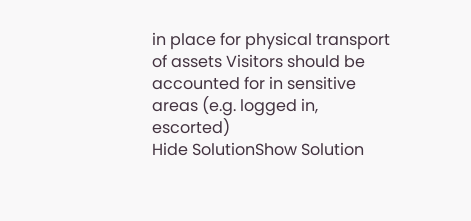in place for physical transport of assets Visitors should be accounted for in sensitive areas (e.g. logged in, escorted)
Hide SolutionShow Solution